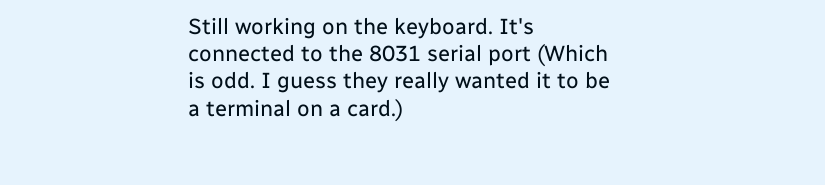Still working on the keyboard. It's connected to the 8031 serial port (Which is odd. I guess they really wanted it to be a terminal on a card.)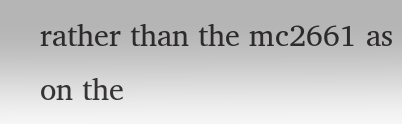rather than the mc2661 as on the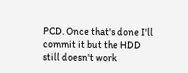PCD. Once that's done I'll commit it but the HDD still doesn't work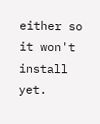either so it won't install yet.